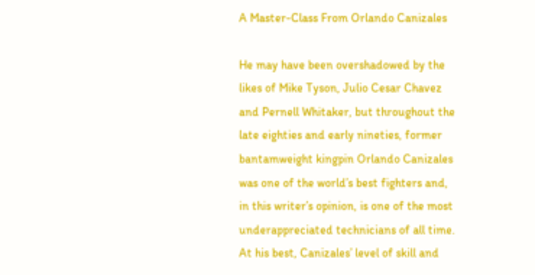A Master-Class From Orlando Canizales

He may have been overshadowed by the likes of Mike Tyson, Julio Cesar Chavez and Pernell Whitaker, but throughout the late eighties and early nineties, former bantamweight kingpin Orlando Canizales was one of the world’s best fighters and, in this writer’s opinion, is one of the most underappreciated technicians of all time. At his best, Canizales’ level of skill and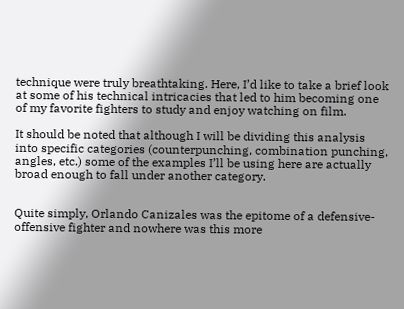technique were truly breathtaking. Here, I’d like to take a brief look at some of his technical intricacies that led to him becoming one of my favorite fighters to study and enjoy watching on film.

It should be noted that although I will be dividing this analysis into specific categories (counterpunching, combination punching, angles, etc.) some of the examples I’ll be using here are actually broad enough to fall under another category.


Quite simply, Orlando Canizales was the epitome of a defensive-offensive fighter and nowhere was this more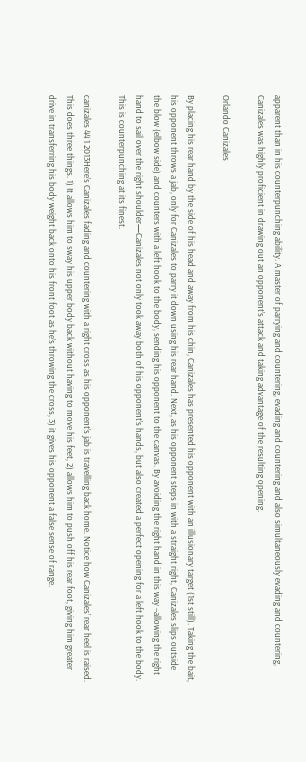apparent than in his counterpunching ability. A master of parrying and countering, evading and countering and also simultaneously evading and countering, Canizales was highly proficient in drawing out an opponent’s attack and taking advantage of the resulting opening.

Orlando Canizales

By placing his rear hand by the side of his head and away from his chin, Canizales has presented his opponent with an illusionary target (1st still). Taking the bait, his opponent throws a jab, only for Canizales to parry it down using his rear hand. Next, as his opponent steps in with a straight right, Canizales slips outside the blow (elbow side) and counters with a left hook to the body, sending his opponent to the canvas. By avoiding the right hand in this way –allowing the right hand to sail over the right shoulder—Canizales not only took away both of his opponent’s hands, but also created a perfect opening for a left hook to the body. This is counterpunching at its finest.

canizales 44 1 2013Here’s Canizales fading and countering with a right cross as his opponent’s jab is travelling back home. Notice how Canizales’ rear heel is raised. This does three things. 1) It allows him to sway his upper body back without having to move his feet, 2) allows him to push off his rear foot, giving him greater drive in transferring his body weight back onto his front foot as he’s throwing the cross, 3) it gives his opponent a false sense of range.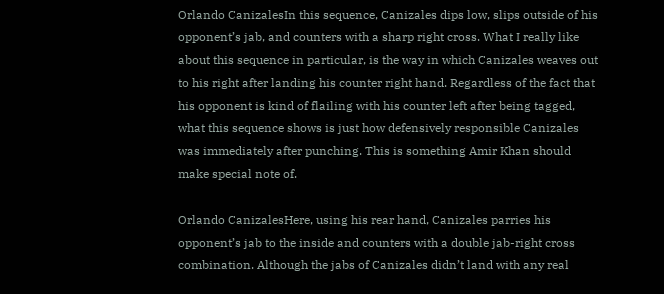Orlando CanizalesIn this sequence, Canizales dips low, slips outside of his opponent’s jab, and counters with a sharp right cross. What I really like about this sequence in particular, is the way in which Canizales weaves out to his right after landing his counter right hand. Regardless of the fact that his opponent is kind of flailing with his counter left after being tagged, what this sequence shows is just how defensively responsible Canizales was immediately after punching. This is something Amir Khan should make special note of.

Orlando CanizalesHere, using his rear hand, Canizales parries his opponent’s jab to the inside and counters with a double jab-right cross combination. Although the jabs of Canizales didn’t land with any real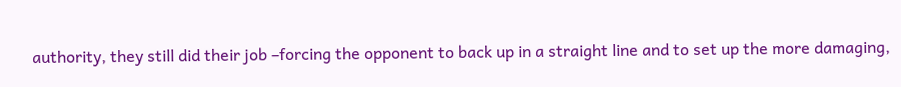authority, they still did their job –forcing the opponent to back up in a straight line and to set up the more damaging,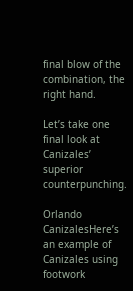final blow of the combination, the right hand.

Let’s take one final look at Canizales’ superior counterpunching.

Orlando CanizalesHere’s an example of Canizales using footwork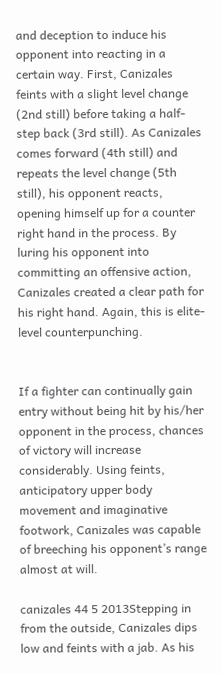and deception to induce his opponent into reacting in a certain way. First, Canizales feints with a slight level change (2nd still) before taking a half-step back (3rd still). As Canizales comes forward (4th still) and repeats the level change (5th still), his opponent reacts, opening himself up for a counter right hand in the process. By luring his opponent into committing an offensive action, Canizales created a clear path for his right hand. Again, this is elite-level counterpunching.


If a fighter can continually gain entry without being hit by his/her opponent in the process, chances of victory will increase considerably. Using feints, anticipatory upper body movement and imaginative footwork, Canizales was capable of breeching his opponent’s range almost at will.

canizales 44 5 2013Stepping in from the outside, Canizales dips low and feints with a jab. As his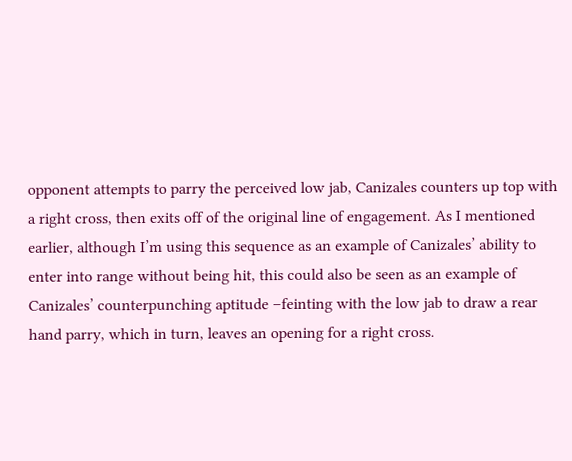opponent attempts to parry the perceived low jab, Canizales counters up top with a right cross, then exits off of the original line of engagement. As I mentioned earlier, although I’m using this sequence as an example of Canizales’ ability to enter into range without being hit, this could also be seen as an example of Canizales’ counterpunching aptitude –feinting with the low jab to draw a rear hand parry, which in turn, leaves an opening for a right cross.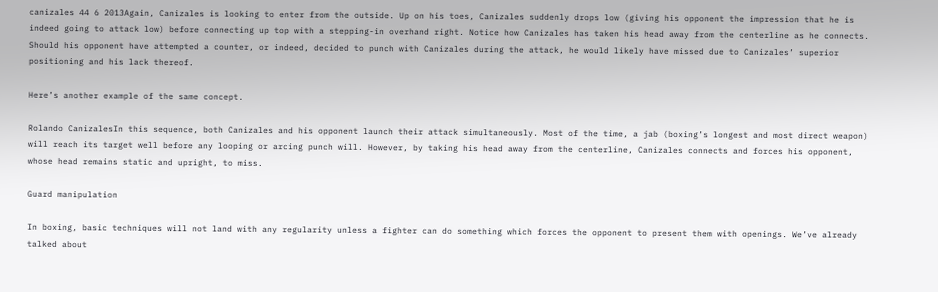canizales 44 6 2013Again, Canizales is looking to enter from the outside. Up on his toes, Canizales suddenly drops low (giving his opponent the impression that he is indeed going to attack low) before connecting up top with a stepping-in overhand right. Notice how Canizales has taken his head away from the centerline as he connects. Should his opponent have attempted a counter, or indeed, decided to punch with Canizales during the attack, he would likely have missed due to Canizales’ superior positioning and his lack thereof.

Here’s another example of the same concept.

Rolando CanizalesIn this sequence, both Canizales and his opponent launch their attack simultaneously. Most of the time, a jab (boxing’s longest and most direct weapon) will reach its target well before any looping or arcing punch will. However, by taking his head away from the centerline, Canizales connects and forces his opponent, whose head remains static and upright, to miss.

Guard manipulation

In boxing, basic techniques will not land with any regularity unless a fighter can do something which forces the opponent to present them with openings. We’ve already talked about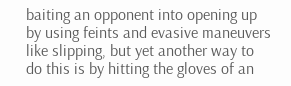baiting an opponent into opening up by using feints and evasive maneuvers like slipping, but yet another way to do this is by hitting the gloves of an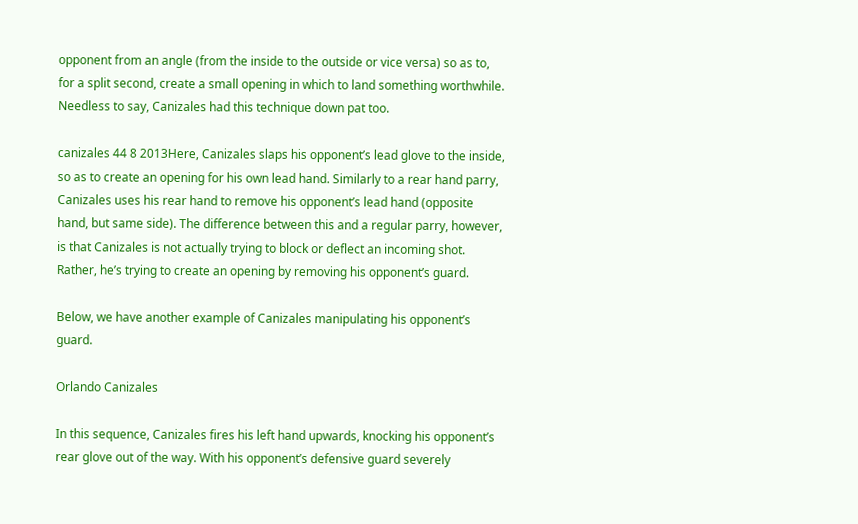opponent from an angle (from the inside to the outside or vice versa) so as to, for a split second, create a small opening in which to land something worthwhile. Needless to say, Canizales had this technique down pat too.

canizales 44 8 2013Here, Canizales slaps his opponent’s lead glove to the inside, so as to create an opening for his own lead hand. Similarly to a rear hand parry, Canizales uses his rear hand to remove his opponent’s lead hand (opposite hand, but same side). The difference between this and a regular parry, however, is that Canizales is not actually trying to block or deflect an incoming shot. Rather, he’s trying to create an opening by removing his opponent’s guard.

Below, we have another example of Canizales manipulating his opponent’s guard.

Orlando Canizales

In this sequence, Canizales fires his left hand upwards, knocking his opponent’s rear glove out of the way. With his opponent’s defensive guard severely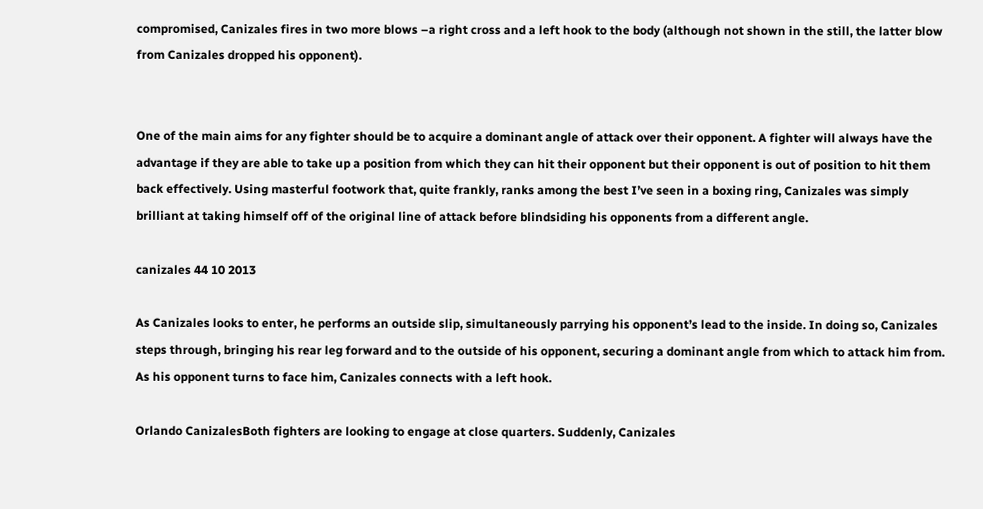compromised, Canizales fires in two more blows –a right cross and a left hook to the body (although not shown in the still, the latter blow from Canizales dropped his opponent).


One of the main aims for any fighter should be to acquire a dominant angle of attack over their opponent. A fighter will always have the advantage if they are able to take up a position from which they can hit their opponent but their opponent is out of position to hit them back effectively. Using masterful footwork that, quite frankly, ranks among the best I’ve seen in a boxing ring, Canizales was simply brilliant at taking himself off of the original line of attack before blindsiding his opponents from a different angle.

canizales 44 10 2013

As Canizales looks to enter, he performs an outside slip, simultaneously parrying his opponent’s lead to the inside. In doing so, Canizales steps through, bringing his rear leg forward and to the outside of his opponent, securing a dominant angle from which to attack him from. As his opponent turns to face him, Canizales connects with a left hook.

Orlando CanizalesBoth fighters are looking to engage at close quarters. Suddenly, Canizales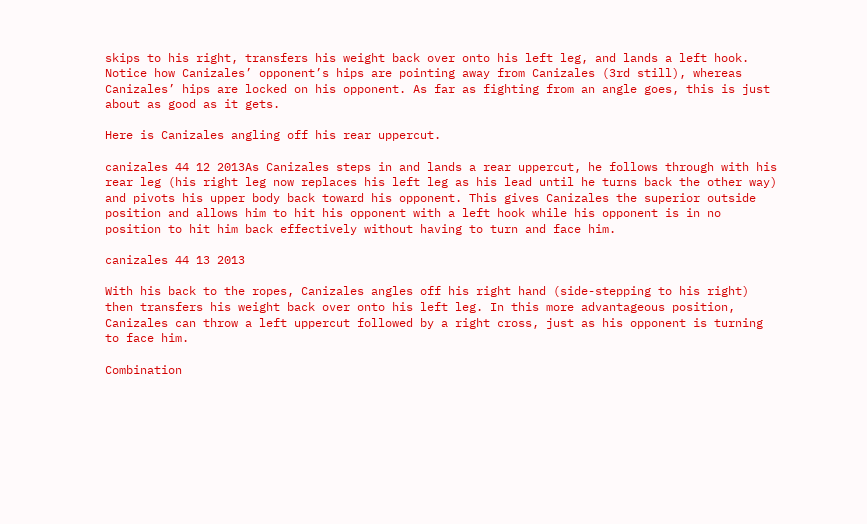skips to his right, transfers his weight back over onto his left leg, and lands a left hook. Notice how Canizales’ opponent’s hips are pointing away from Canizales (3rd still), whereas Canizales’ hips are locked on his opponent. As far as fighting from an angle goes, this is just about as good as it gets.

Here is Canizales angling off his rear uppercut.

canizales 44 12 2013As Canizales steps in and lands a rear uppercut, he follows through with his rear leg (his right leg now replaces his left leg as his lead until he turns back the other way) and pivots his upper body back toward his opponent. This gives Canizales the superior outside position and allows him to hit his opponent with a left hook while his opponent is in no position to hit him back effectively without having to turn and face him.

canizales 44 13 2013

With his back to the ropes, Canizales angles off his right hand (side-stepping to his right) then transfers his weight back over onto his left leg. In this more advantageous position, Canizales can throw a left uppercut followed by a right cross, just as his opponent is turning to face him.

Combination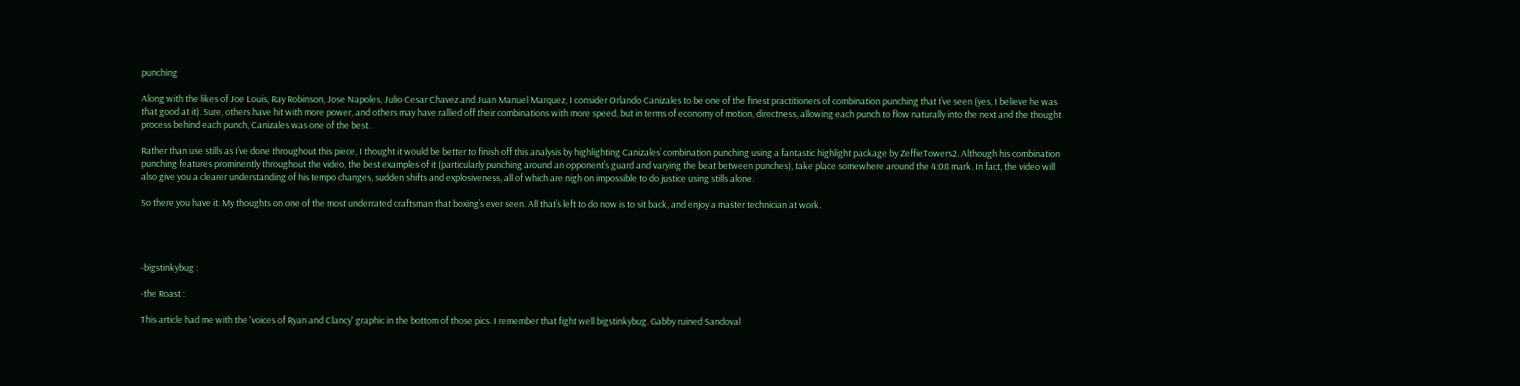punching

Along with the likes of Joe Louis, Ray Robinson, Jose Napoles, Julio Cesar Chavez and Juan Manuel Marquez, I consider Orlando Canizales to be one of the finest practitioners of combination punching that I’ve seen (yes, I believe he was that good at it). Sure, others have hit with more power, and others may have rallied off their combinations with more speed, but in terms of economy of motion, directness, allowing each punch to flow naturally into the next and the thought process behind each punch, Canizales was one of the best.

Rather than use stills as I’ve done throughout this piece, I thought it would be better to finish off this analysis by highlighting Canizales’ combination punching using a fantastic highlight package by ZeffieTowers2. Although his combination punching features prominently throughout the video, the best examples of it (particularly punching around an opponent’s guard and varying the beat between punches), take place somewhere around the 4:08 mark. In fact, the video will also give you a clearer understanding of his tempo changes, sudden shifts and explosiveness, all of which are nigh on impossible to do justice using stills alone.

So there you have it. My thoughts on one of the most underrated craftsman that boxing’s ever seen. All that’s left to do now is to sit back, and enjoy a master technician at work.




-bigstinkybug :

-the Roast :

This article had me with the 'voices of Ryan and Clancy' graphic in the bottom of those pics. I remember that fight well bigstinkybug. Gabby ruined Sandoval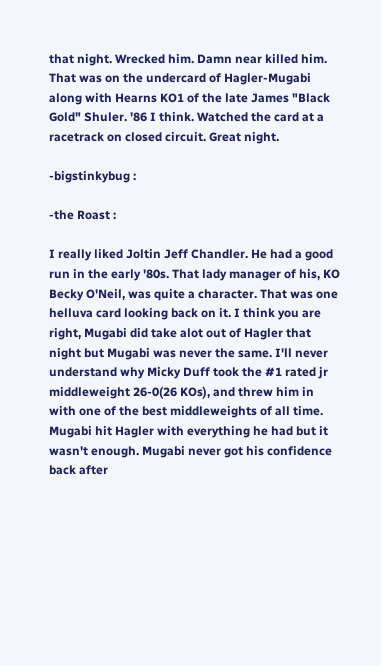that night. Wrecked him. Damn near killed him. That was on the undercard of Hagler-Mugabi along with Hearns KO1 of the late James "Black Gold" Shuler. '86 I think. Watched the card at a racetrack on closed circuit. Great night.

-bigstinkybug :

-the Roast :

I really liked Joltin Jeff Chandler. He had a good run in the early '80s. That lady manager of his, KO Becky O'Neil, was quite a character. That was one helluva card looking back on it. I think you are right, Mugabi did take alot out of Hagler that night but Mugabi was never the same. I'll never understand why Micky Duff took the #1 rated jr middleweight 26-0(26 KOs), and threw him in with one of the best middleweights of all time. Mugabi hit Hagler with everything he had but it wasn't enough. Mugabi never got his confidence back after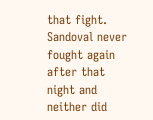that fight. Sandoval never fought again after that night and neither did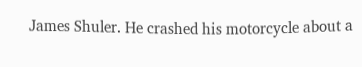James Shuler. He crashed his motorcycle about a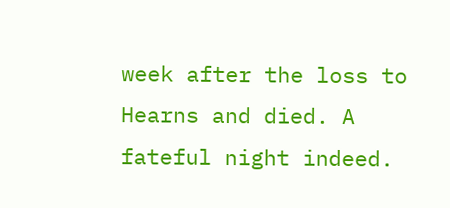week after the loss to Hearns and died. A fateful night indeed.